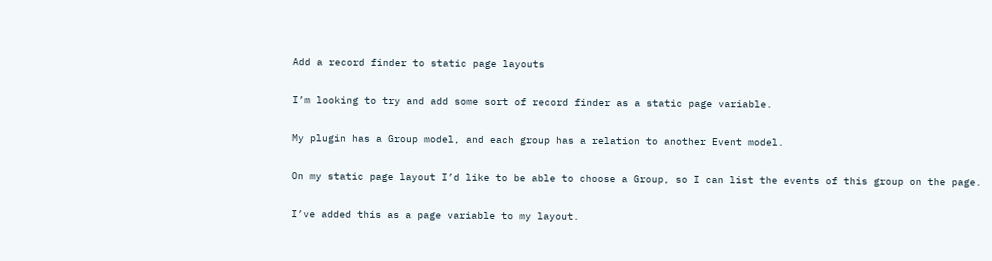Add a record finder to static page layouts

I’m looking to try and add some sort of record finder as a static page variable.

My plugin has a Group model, and each group has a relation to another Event model.

On my static page layout I’d like to be able to choose a Group, so I can list the events of this group on the page.

I’ve added this as a page variable to my layout.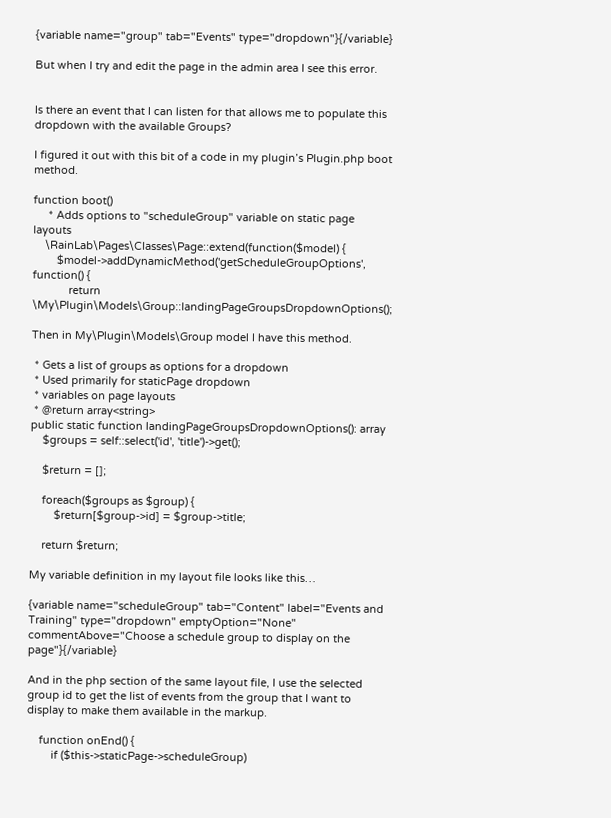{variable name="group" tab="Events" type="dropdown"}{/variable}

But when I try and edit the page in the admin area I see this error.


Is there an event that I can listen for that allows me to populate this dropdown with the available Groups?

I figured it out with this bit of a code in my plugin’s Plugin.php boot method.

function boot()
     * Adds options to "scheduleGroup" variable on static page layouts
    \RainLab\Pages\Classes\Page::extend(function($model) {
        $model->addDynamicMethod('getScheduleGroupOptions', function() {
            return \My\Plugin\Models\Group::landingPageGroupsDropdownOptions();

Then in My\Plugin\Models\Group model I have this method.

 * Gets a list of groups as options for a dropdown
 * Used primarily for staticPage dropdown
 * variables on page layouts
 * @return array<string>
public static function landingPageGroupsDropdownOptions(): array
    $groups = self::select('id', 'title')->get();

    $return = [];

    foreach($groups as $group) {
        $return[$group->id] = $group->title;

    return $return;

My variable definition in my layout file looks like this…

{variable name="scheduleGroup" tab="Content" label="Events and Training" type="dropdown" emptyOption="None" commentAbove="Choose a schedule group to display on the page"}{/variable}

And in the php section of the same layout file, I use the selected group id to get the list of events from the group that I want to display to make them available in the markup.

    function onEnd() {
        if ($this->staticPage->scheduleGroup)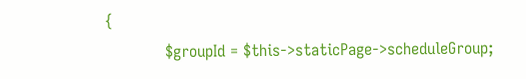{
            $groupId = $this->staticPage->scheduleGroup;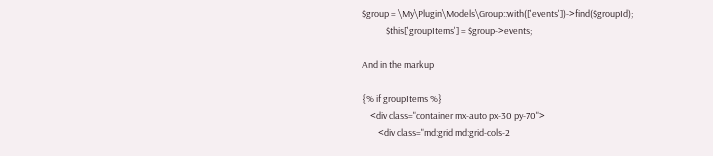$group = \My\Plugin\Models\Group::with(['events'])->find($groupId);
            $this['groupItems'] = $group->events;

And in the markup

{% if groupItems %}
    <div class="container mx-auto px-30 py-70">
        <div class="md:grid md:grid-cols-2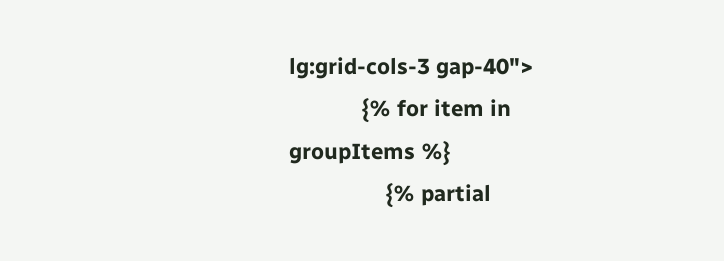lg:grid-cols-3 gap-40">
            {% for item in groupItems %}
                {% partial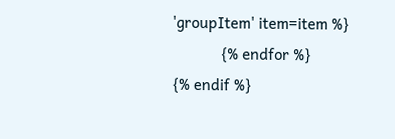'groupItem' item=item %}
            {% endfor %}
{% endif %}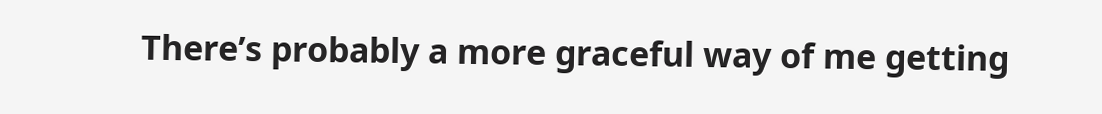There’s probably a more graceful way of me getting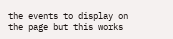the events to display on the page but this works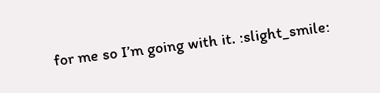for me so I’m going with it. :slight_smile: